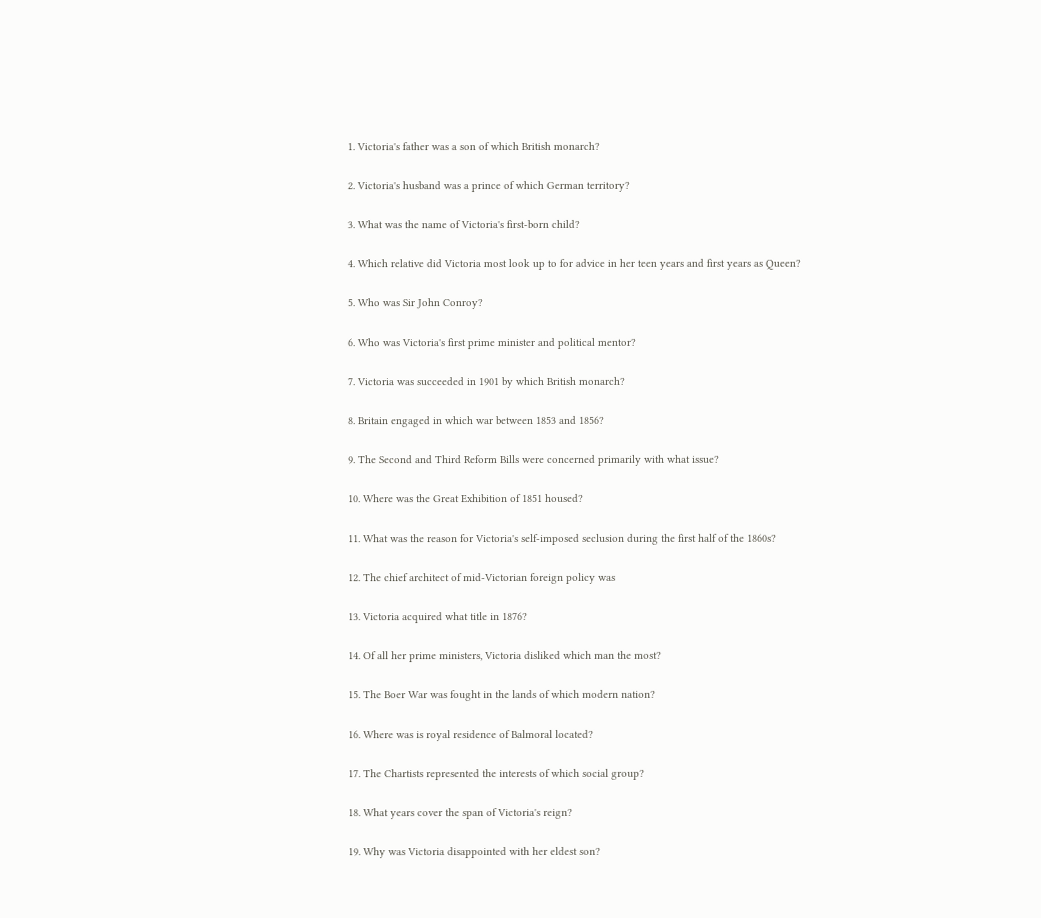1. Victoria's father was a son of which British monarch?

2. Victoria's husband was a prince of which German territory?

3. What was the name of Victoria's first-born child?

4. Which relative did Victoria most look up to for advice in her teen years and first years as Queen?

5. Who was Sir John Conroy?

6. Who was Victoria's first prime minister and political mentor?

7. Victoria was succeeded in 1901 by which British monarch?

8. Britain engaged in which war between 1853 and 1856?

9. The Second and Third Reform Bills were concerned primarily with what issue?

10. Where was the Great Exhibition of 1851 housed?

11. What was the reason for Victoria's self-imposed seclusion during the first half of the 1860s?

12. The chief architect of mid-Victorian foreign policy was

13. Victoria acquired what title in 1876?

14. Of all her prime ministers, Victoria disliked which man the most?

15. The Boer War was fought in the lands of which modern nation?

16. Where was is royal residence of Balmoral located?

17. The Chartists represented the interests of which social group?

18. What years cover the span of Victoria's reign?

19. Why was Victoria disappointed with her eldest son?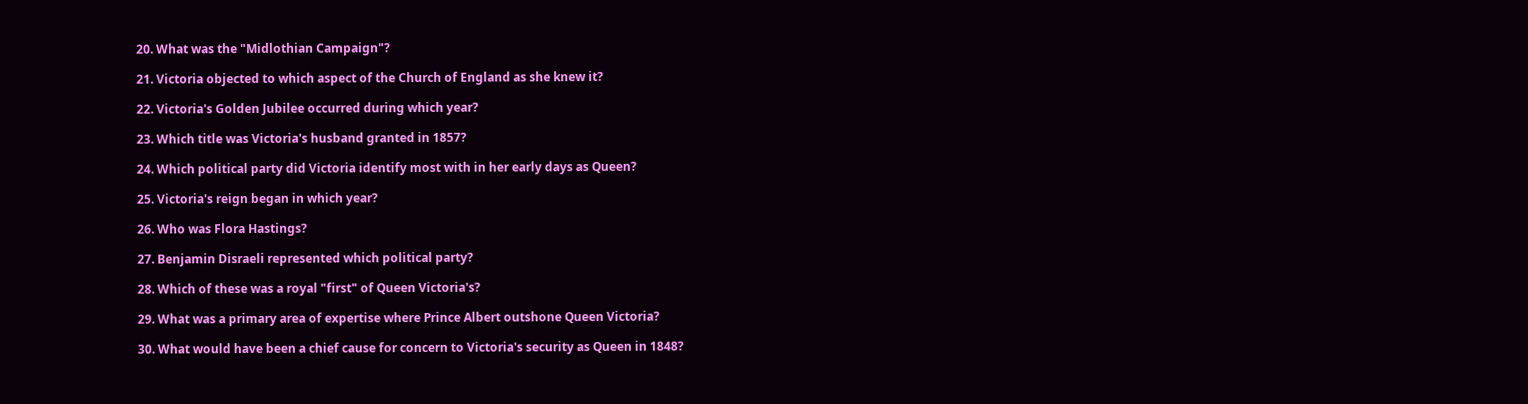20. What was the "Midlothian Campaign"?

21. Victoria objected to which aspect of the Church of England as she knew it?

22. Victoria's Golden Jubilee occurred during which year?

23. Which title was Victoria's husband granted in 1857?

24. Which political party did Victoria identify most with in her early days as Queen?

25. Victoria's reign began in which year?

26. Who was Flora Hastings?

27. Benjamin Disraeli represented which political party?

28. Which of these was a royal "first" of Queen Victoria's?

29. What was a primary area of expertise where Prince Albert outshone Queen Victoria?

30. What would have been a chief cause for concern to Victoria's security as Queen in 1848?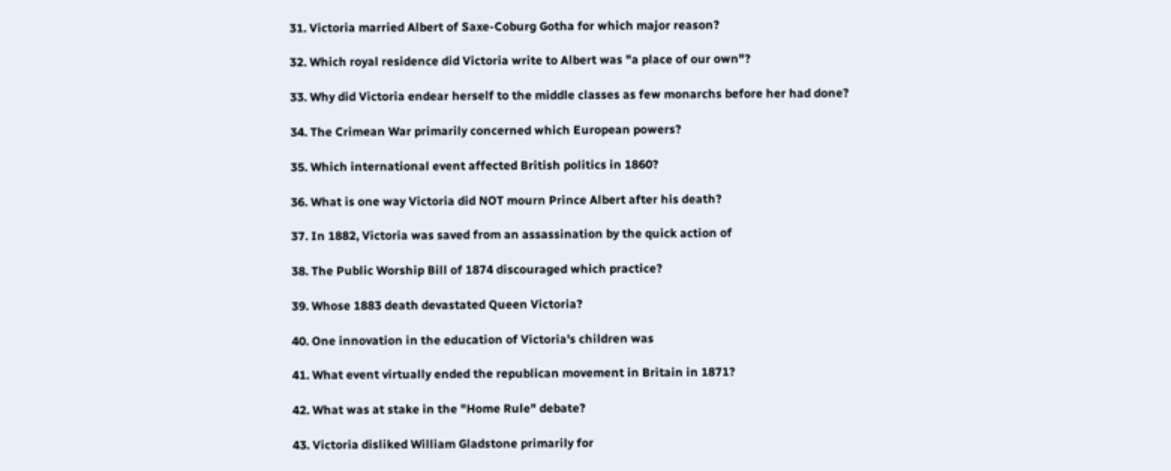31. Victoria married Albert of Saxe-Coburg Gotha for which major reason?

32. Which royal residence did Victoria write to Albert was "a place of our own"?

33. Why did Victoria endear herself to the middle classes as few monarchs before her had done?

34. The Crimean War primarily concerned which European powers?

35. Which international event affected British politics in 1860?

36. What is one way Victoria did NOT mourn Prince Albert after his death?

37. In 1882, Victoria was saved from an assassination by the quick action of

38. The Public Worship Bill of 1874 discouraged which practice?

39. Whose 1883 death devastated Queen Victoria?

40. One innovation in the education of Victoria's children was

41. What event virtually ended the republican movement in Britain in 1871?

42. What was at stake in the "Home Rule" debate?

43. Victoria disliked William Gladstone primarily for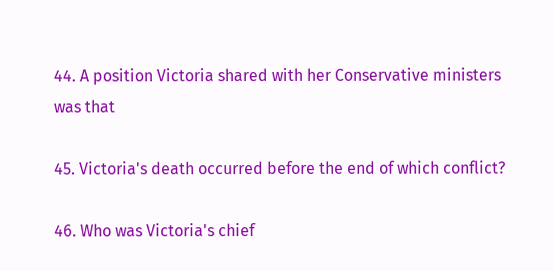44. A position Victoria shared with her Conservative ministers was that

45. Victoria's death occurred before the end of which conflict?

46. Who was Victoria's chief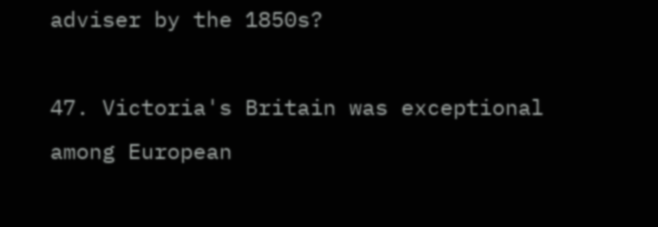adviser by the 1850s?

47. Victoria's Britain was exceptional among European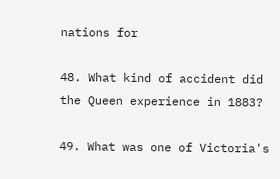nations for

48. What kind of accident did the Queen experience in 1883?

49. What was one of Victoria's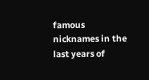famous nicknames in the last years of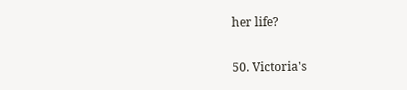her life?

50. Victoria's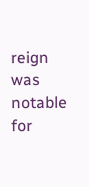reign was notable for